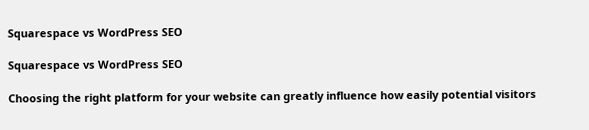Squarespace vs WordPress SEO

Squarespace vs WordPress SEO

Choosing the right platform for your website can greatly influence how easily potential visitors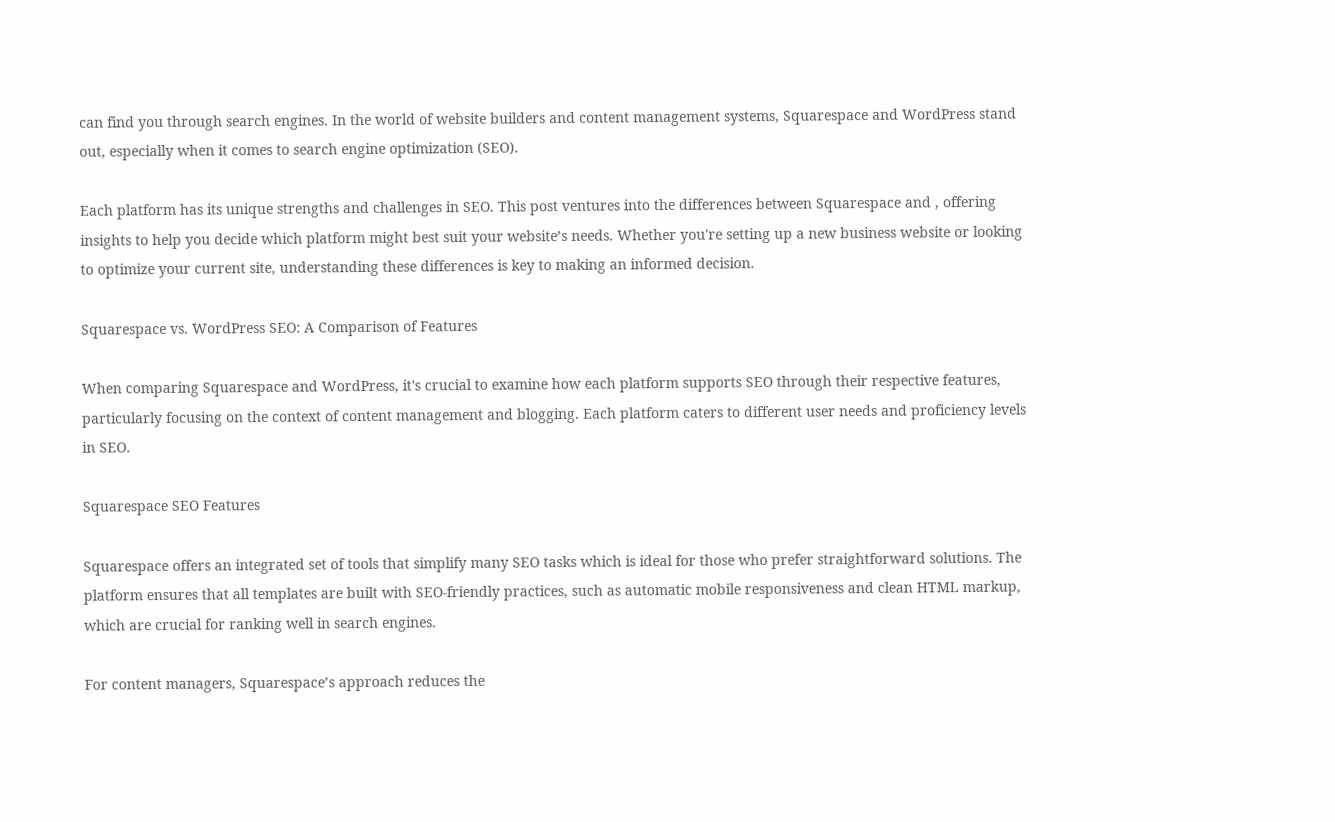can find you through search engines. In the world of website builders and content management systems, Squarespace and WordPress stand out, especially when it comes to search engine optimization (SEO).

Each platform has its unique strengths and challenges in SEO. This post ventures into the differences between Squarespace and , offering insights to help you decide which platform might best suit your website’s needs. Whether you're setting up a new business website or looking to optimize your current site, understanding these differences is key to making an informed decision.

Squarespace vs. WordPress SEO: A Comparison of Features

When comparing Squarespace and WordPress, it's crucial to examine how each platform supports SEO through their respective features, particularly focusing on the context of content management and blogging. Each platform caters to different user needs and proficiency levels in SEO.

Squarespace SEO Features

Squarespace offers an integrated set of tools that simplify many SEO tasks which is ideal for those who prefer straightforward solutions. The platform ensures that all templates are built with SEO-friendly practices, such as automatic mobile responsiveness and clean HTML markup, which are crucial for ranking well in search engines.

For content managers, Squarespace’s approach reduces the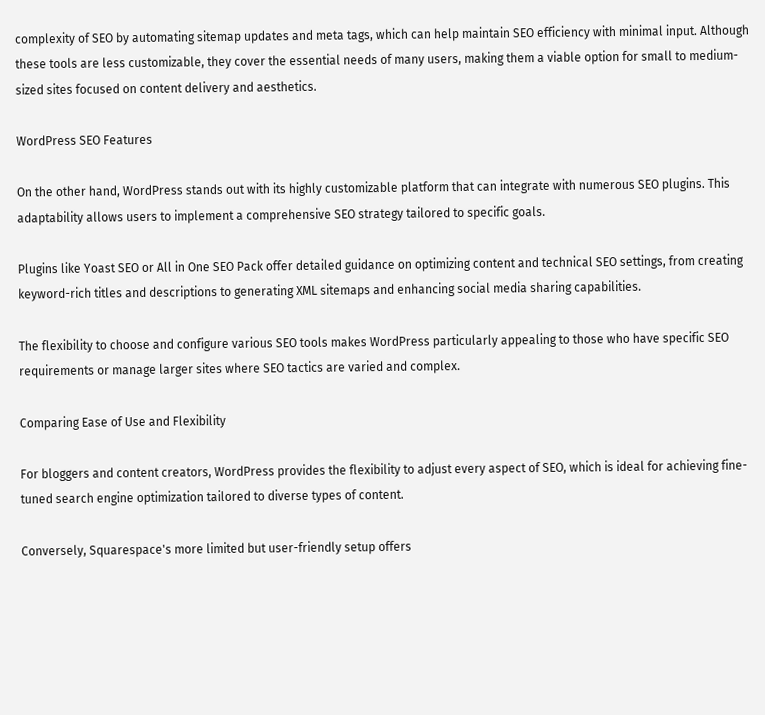complexity of SEO by automating sitemap updates and meta tags, which can help maintain SEO efficiency with minimal input. Although these tools are less customizable, they cover the essential needs of many users, making them a viable option for small to medium-sized sites focused on content delivery and aesthetics.

WordPress SEO Features

On the other hand, WordPress stands out with its highly customizable platform that can integrate with numerous SEO plugins. This adaptability allows users to implement a comprehensive SEO strategy tailored to specific goals.

Plugins like Yoast SEO or All in One SEO Pack offer detailed guidance on optimizing content and technical SEO settings, from creating keyword-rich titles and descriptions to generating XML sitemaps and enhancing social media sharing capabilities.

The flexibility to choose and configure various SEO tools makes WordPress particularly appealing to those who have specific SEO requirements or manage larger sites where SEO tactics are varied and complex.

Comparing Ease of Use and Flexibility

For bloggers and content creators, WordPress provides the flexibility to adjust every aspect of SEO, which is ideal for achieving fine-tuned search engine optimization tailored to diverse types of content.

Conversely, Squarespace's more limited but user-friendly setup offers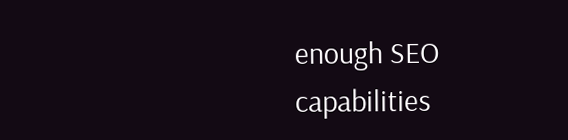enough SEO capabilities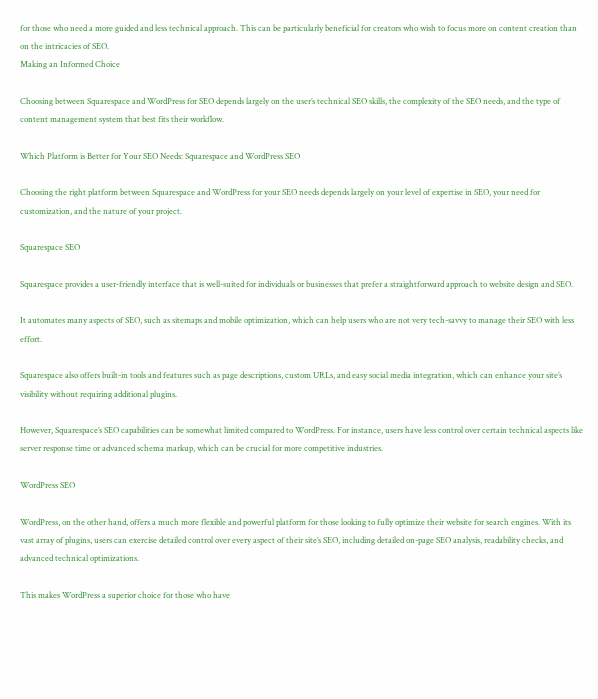for those who need a more guided and less technical approach. This can be particularly beneficial for creators who wish to focus more on content creation than on the intricacies of SEO.
Making an Informed Choice

Choosing between Squarespace and WordPress for SEO depends largely on the user’s technical SEO skills, the complexity of the SEO needs, and the type of content management system that best fits their workflow.

Which Platform is Better for Your SEO Needs: Squarespace and WordPress SEO

Choosing the right platform between Squarespace and WordPress for your SEO needs depends largely on your level of expertise in SEO, your need for customization, and the nature of your project.

Squarespace SEO

Squarespace provides a user-friendly interface that is well-suited for individuals or businesses that prefer a straightforward approach to website design and SEO.

It automates many aspects of SEO, such as sitemaps and mobile optimization, which can help users who are not very tech-savvy to manage their SEO with less effort.

Squarespace also offers built-in tools and features such as page descriptions, custom URLs, and easy social media integration, which can enhance your site’s visibility without requiring additional plugins.

However, Squarespace’s SEO capabilities can be somewhat limited compared to WordPress. For instance, users have less control over certain technical aspects like server response time or advanced schema markup, which can be crucial for more competitive industries.

WordPress SEO

WordPress, on the other hand, offers a much more flexible and powerful platform for those looking to fully optimize their website for search engines. With its vast array of plugins, users can exercise detailed control over every aspect of their site’s SEO, including detailed on-page SEO analysis, readability checks, and advanced technical optimizations.

This makes WordPress a superior choice for those who have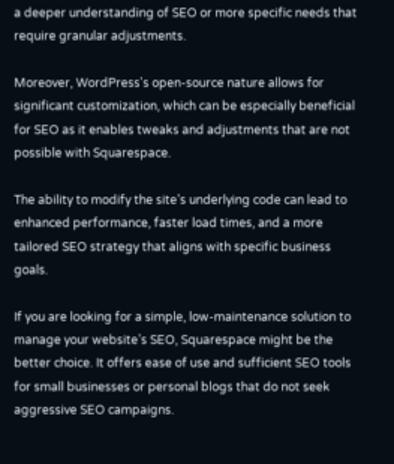a deeper understanding of SEO or more specific needs that require granular adjustments.

Moreover, WordPress's open-source nature allows for significant customization, which can be especially beneficial for SEO as it enables tweaks and adjustments that are not possible with Squarespace.

The ability to modify the site’s underlying code can lead to enhanced performance, faster load times, and a more tailored SEO strategy that aligns with specific business goals.

If you are looking for a simple, low-maintenance solution to manage your website’s SEO, Squarespace might be the better choice. It offers ease of use and sufficient SEO tools for small businesses or personal blogs that do not seek aggressive SEO campaigns.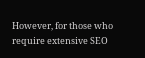However, for those who require extensive SEO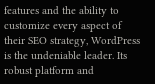features and the ability to customize every aspect of their SEO strategy, WordPress is the undeniable leader. Its robust platform and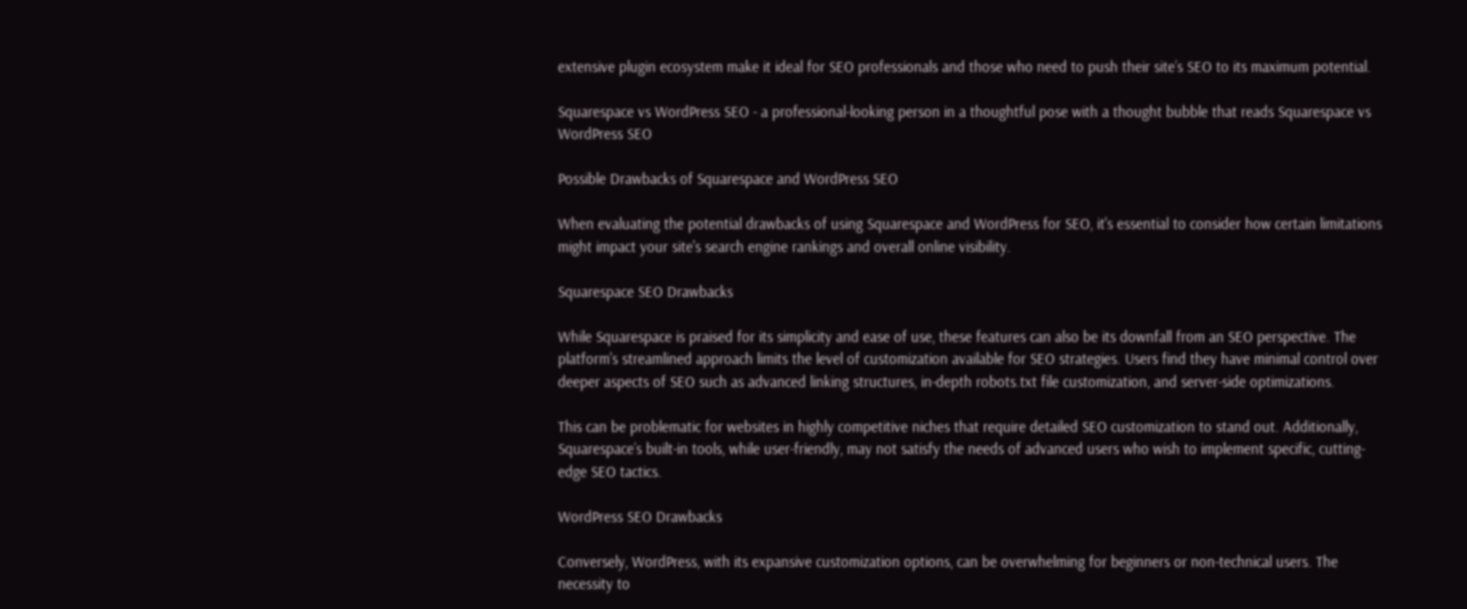extensive plugin ecosystem make it ideal for SEO professionals and those who need to push their site’s SEO to its maximum potential.

Squarespace vs WordPress SEO - a professional-looking person in a thoughtful pose with a thought bubble that reads Squarespace vs WordPress SEO

Possible Drawbacks of Squarespace and WordPress SEO

When evaluating the potential drawbacks of using Squarespace and WordPress for SEO, it's essential to consider how certain limitations might impact your site's search engine rankings and overall online visibility.

Squarespace SEO Drawbacks

While Squarespace is praised for its simplicity and ease of use, these features can also be its downfall from an SEO perspective. The platform's streamlined approach limits the level of customization available for SEO strategies. Users find they have minimal control over deeper aspects of SEO such as advanced linking structures, in-depth robots.txt file customization, and server-side optimizations.

This can be problematic for websites in highly competitive niches that require detailed SEO customization to stand out. Additionally, Squarespace’s built-in tools, while user-friendly, may not satisfy the needs of advanced users who wish to implement specific, cutting-edge SEO tactics.

WordPress SEO Drawbacks

Conversely, WordPress, with its expansive customization options, can be overwhelming for beginners or non-technical users. The necessity to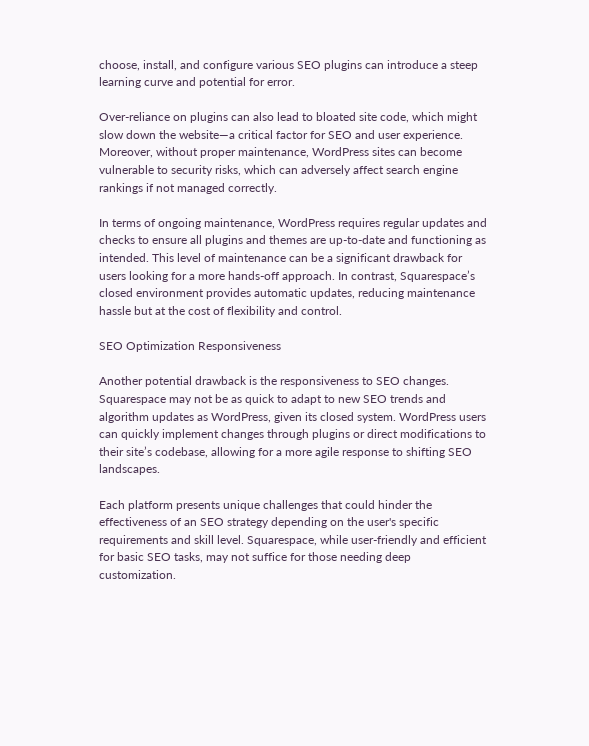choose, install, and configure various SEO plugins can introduce a steep learning curve and potential for error.

Over-reliance on plugins can also lead to bloated site code, which might slow down the website—a critical factor for SEO and user experience. Moreover, without proper maintenance, WordPress sites can become vulnerable to security risks, which can adversely affect search engine rankings if not managed correctly.

In terms of ongoing maintenance, WordPress requires regular updates and checks to ensure all plugins and themes are up-to-date and functioning as intended. This level of maintenance can be a significant drawback for users looking for a more hands-off approach. In contrast, Squarespace’s closed environment provides automatic updates, reducing maintenance hassle but at the cost of flexibility and control.

SEO Optimization Responsiveness

Another potential drawback is the responsiveness to SEO changes. Squarespace may not be as quick to adapt to new SEO trends and algorithm updates as WordPress, given its closed system. WordPress users can quickly implement changes through plugins or direct modifications to their site’s codebase, allowing for a more agile response to shifting SEO landscapes.

Each platform presents unique challenges that could hinder the effectiveness of an SEO strategy depending on the user's specific requirements and skill level. Squarespace, while user-friendly and efficient for basic SEO tasks, may not suffice for those needing deep customization.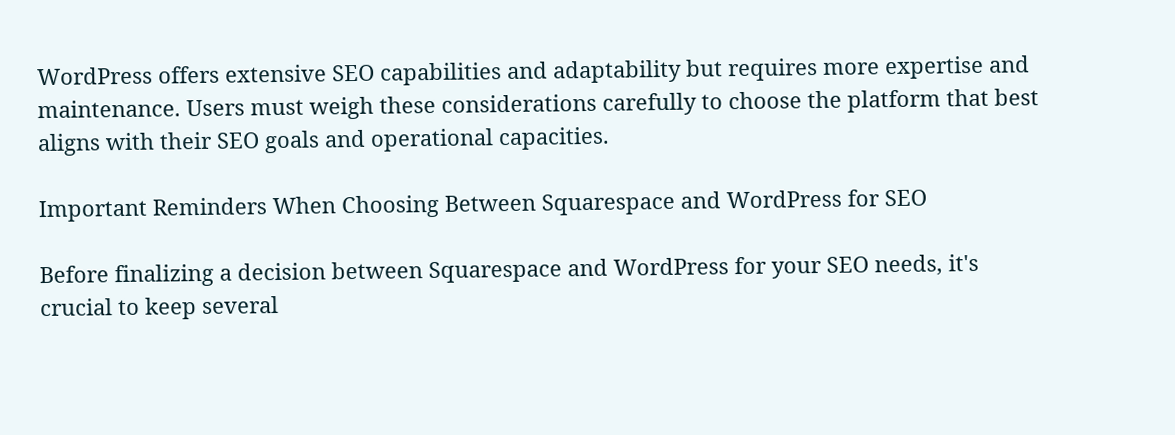WordPress offers extensive SEO capabilities and adaptability but requires more expertise and maintenance. Users must weigh these considerations carefully to choose the platform that best aligns with their SEO goals and operational capacities.

Important Reminders When Choosing Between Squarespace and WordPress for SEO

Before finalizing a decision between Squarespace and WordPress for your SEO needs, it's crucial to keep several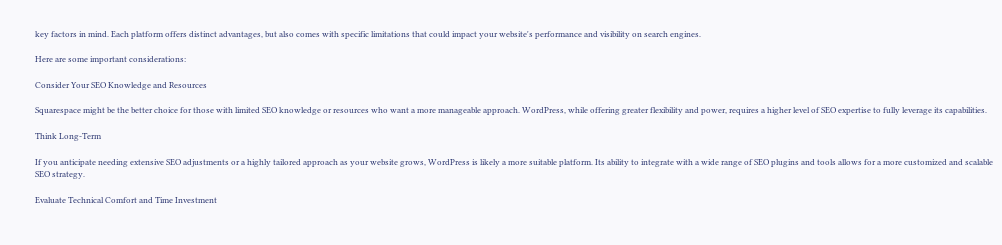key factors in mind. Each platform offers distinct advantages, but also comes with specific limitations that could impact your website's performance and visibility on search engines.

Here are some important considerations:

Consider Your SEO Knowledge and Resources

Squarespace might be the better choice for those with limited SEO knowledge or resources who want a more manageable approach. WordPress, while offering greater flexibility and power, requires a higher level of SEO expertise to fully leverage its capabilities.

Think Long-Term

If you anticipate needing extensive SEO adjustments or a highly tailored approach as your website grows, WordPress is likely a more suitable platform. Its ability to integrate with a wide range of SEO plugins and tools allows for a more customized and scalable SEO strategy.

Evaluate Technical Comfort and Time Investment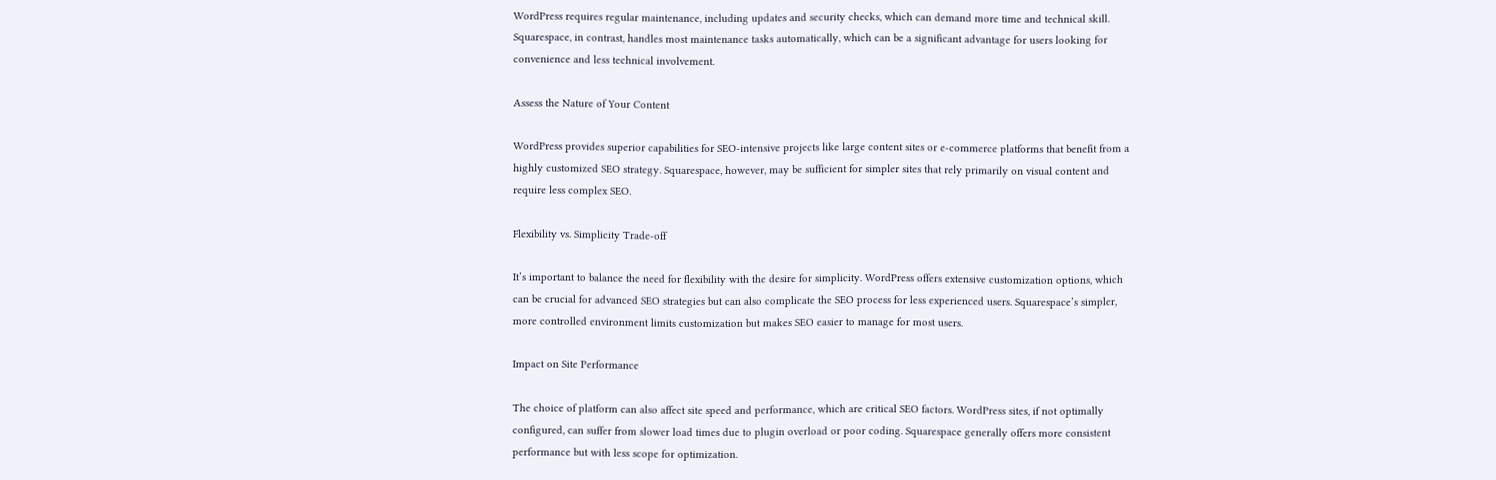WordPress requires regular maintenance, including updates and security checks, which can demand more time and technical skill. Squarespace, in contrast, handles most maintenance tasks automatically, which can be a significant advantage for users looking for convenience and less technical involvement.

Assess the Nature of Your Content

WordPress provides superior capabilities for SEO-intensive projects like large content sites or e-commerce platforms that benefit from a highly customized SEO strategy. Squarespace, however, may be sufficient for simpler sites that rely primarily on visual content and require less complex SEO.

Flexibility vs. Simplicity Trade-off

It’s important to balance the need for flexibility with the desire for simplicity. WordPress offers extensive customization options, which can be crucial for advanced SEO strategies but can also complicate the SEO process for less experienced users. Squarespace’s simpler, more controlled environment limits customization but makes SEO easier to manage for most users.

Impact on Site Performance

The choice of platform can also affect site speed and performance, which are critical SEO factors. WordPress sites, if not optimally configured, can suffer from slower load times due to plugin overload or poor coding. Squarespace generally offers more consistent performance but with less scope for optimization.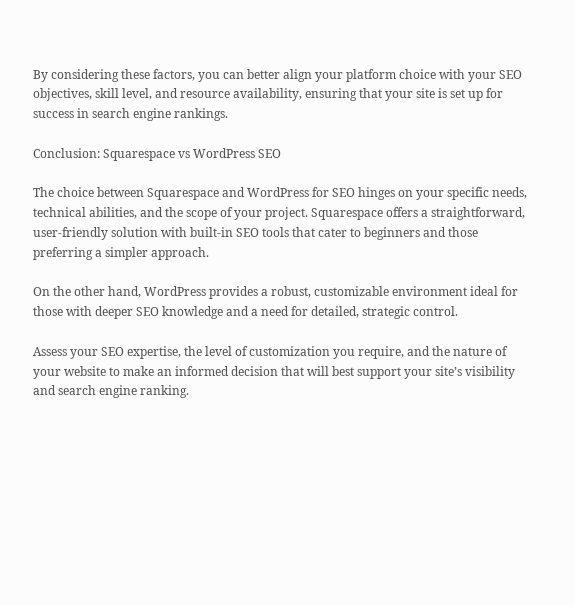By considering these factors, you can better align your platform choice with your SEO objectives, skill level, and resource availability, ensuring that your site is set up for success in search engine rankings.

Conclusion: Squarespace vs WordPress SEO

The choice between Squarespace and WordPress for SEO hinges on your specific needs, technical abilities, and the scope of your project. Squarespace offers a straightforward, user-friendly solution with built-in SEO tools that cater to beginners and those preferring a simpler approach.

On the other hand, WordPress provides a robust, customizable environment ideal for those with deeper SEO knowledge and a need for detailed, strategic control.

Assess your SEO expertise, the level of customization you require, and the nature of your website to make an informed decision that will best support your site’s visibility and search engine ranking.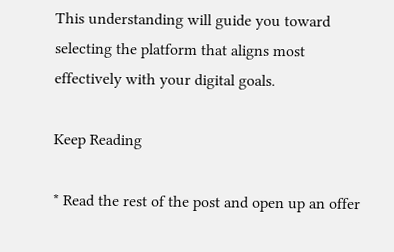This understanding will guide you toward selecting the platform that aligns most effectively with your digital goals.

Keep Reading

* Read the rest of the post and open up an offer